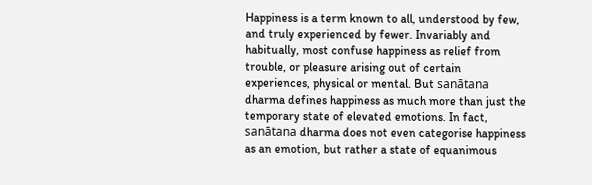Happiness is a term known to all, understood by few, and truly experienced by fewer. Invariably and habitually, most confuse happiness as relief from trouble, or pleasure arising out of certain experiences, physical or mental. But sanātana dharma defines happiness as much more than just the temporary state of elevated emotions. In fact, sanātana dharma does not even categorise happiness as an emotion, but rather a state of equanimous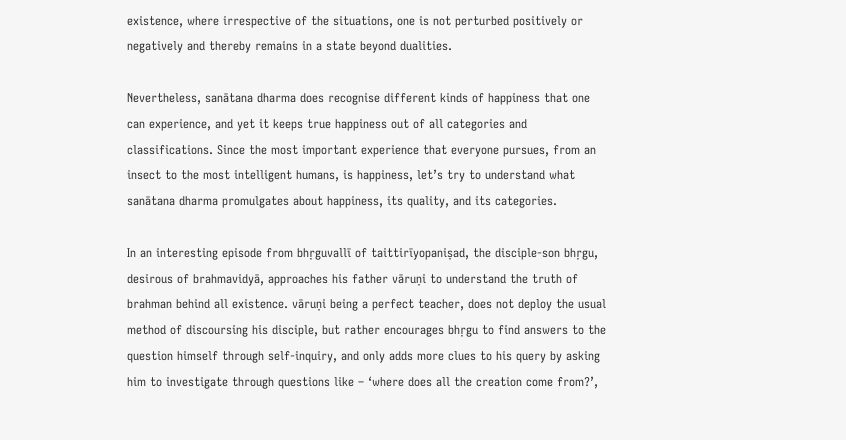existence, where irrespective of the situations, one is not perturbed positively or negatively and thereby remains in a state beyond dualities.

Nevertheless, sanātana dharma does recognise different kinds of happiness that one can experience, and yet it keeps true happiness out of all categories and classifications. Since the most important experience that everyone pursues, from an insect to the most intelligent humans, is happiness, let’s try to understand what sanātana dharma promulgates about happiness, its quality, and its categories.

In an interesting episode from bhṛguvallī of taittirīyopaniṣad, the disciple-son bhṛgu, desirous of brahmavidyā, approaches his father vāruṇi to understand the truth of brahman behind all existence. vāruṇi being a perfect teacher, does not deploy the usual method of discoursing his disciple, but rather encourages bhṛgu to find answers to the question himself through self-inquiry, and only adds more clues to his query by asking him to investigate through questions like – ‘where does all the creation come from?’,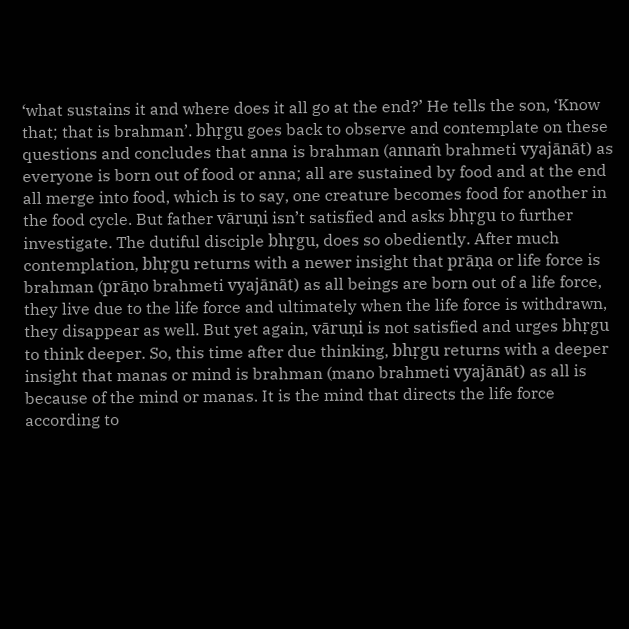‘what sustains it and where does it all go at the end?’ He tells the son, ‘Know that; that is brahman’. bhṛgu goes back to observe and contemplate on these questions and concludes that anna is brahman (annaṁ brahmeti vyajānāt) as everyone is born out of food or anna; all are sustained by food and at the end all merge into food, which is to say, one creature becomes food for another in the food cycle. But father vāruṇi isn’t satisfied and asks bhṛgu to further investigate. The dutiful disciple bhṛgu, does so obediently. After much contemplation, bhṛgu returns with a newer insight that prāṇa or life force is brahman (prāṇo brahmeti vyajānāt) as all beings are born out of a life force, they live due to the life force and ultimately when the life force is withdrawn, they disappear as well. But yet again, vāruṇi is not satisfied and urges bhṛgu to think deeper. So, this time after due thinking, bhṛgu returns with a deeper insight that manas or mind is brahman (mano brahmeti vyajānāt) as all is because of the mind or manas. It is the mind that directs the life force according to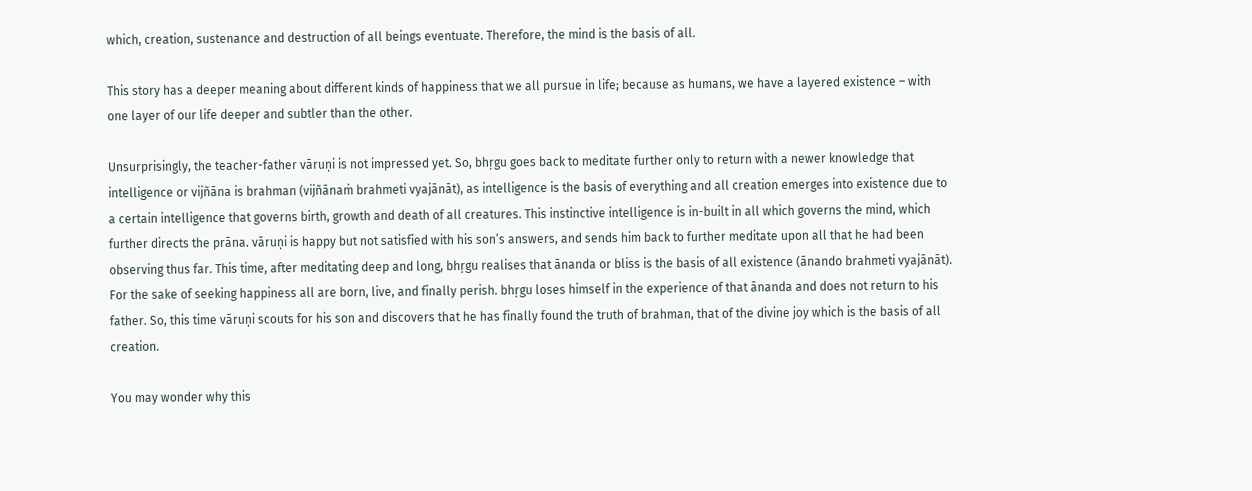which, creation, sustenance and destruction of all beings eventuate. Therefore, the mind is the basis of all.

This story has a deeper meaning about different kinds of happiness that we all pursue in life; because as humans, we have a layered existence – with one layer of our life deeper and subtler than the other.

Unsurprisingly, the teacher-father vāruṇi is not impressed yet. So, bhṛgu goes back to meditate further only to return with a newer knowledge that intelligence or vijñāna is brahman (vijñānaṁ brahmeti vyajānāt), as intelligence is the basis of everything and all creation emerges into existence due to a certain intelligence that governs birth, growth and death of all creatures. This instinctive intelligence is in-built in all which governs the mind, which further directs the prāna. vāruṇi is happy but not satisfied with his son’s answers, and sends him back to further meditate upon all that he had been observing thus far. This time, after meditating deep and long, bhṛgu realises that ānanda or bliss is the basis of all existence (ānando brahmeti vyajānāt). For the sake of seeking happiness all are born, live, and finally perish. bhṛgu loses himself in the experience of that ānanda and does not return to his father. So, this time vāruṇi scouts for his son and discovers that he has finally found the truth of brahman, that of the divine joy which is the basis of all creation.

You may wonder why this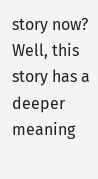story now? Well, this story has a deeper meaning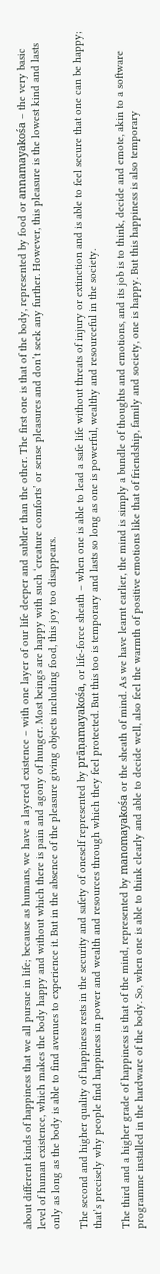about different kinds of happiness that we all pursue in life; because as humans, we have a layered existence – with one layer of our life deeper and subtler than the other. The first one is that of the body, represented by food or annamayakośa – the very basic level of human existence, which makes the body happy and without which there is pain and agony of hunger. Most beings are happy with such ‘creature comforts’ or sense pleasures and don’t seek any further. However, this pleasure is the lowest kind and lasts only as long as the body is able to find avenues to experience it. But in the absence of the pleasure giving objects including food, this joy too disappears.

The second and higher quality of happiness rests in the security and safety of oneself represented by prāṇamayakośa, or life-force sheath – when one is able to lead a safe life without threats of injury or extinction and is able to feel secure that one can be happy; that’s precisely why people find happiness in power and wealth and resources through which they feel protected. But this too is temporary and lasts so long as one is powerful, wealthy and resourceful in the society.

The third and a higher grade of happiness is that of the mind, represented by manomayakośa or the sheath of mind. As we have learnt earlier, the mind is simply a bundle of thoughts and emotions, and its job is to think, decide and emote, akin to a software programme installed in the hardware of the body. So, when one is able to think clearly and able to decide well, also feel the warmth of positive emotions like that of friendship, family and society, one is happy. But this happiness is also temporary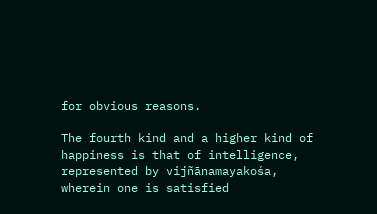for obvious reasons.

The fourth kind and a higher kind of happiness is that of intelligence, represented by vijñānamayakośa, wherein one is satisfied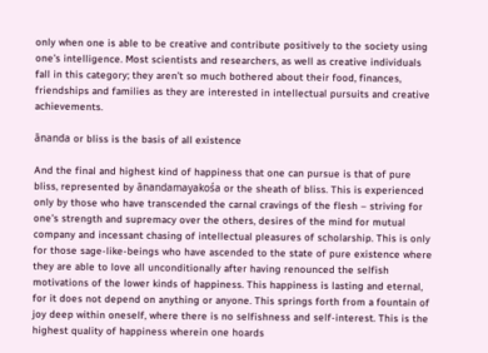only when one is able to be creative and contribute positively to the society using one’s intelligence. Most scientists and researchers, as well as creative individuals fall in this category; they aren’t so much bothered about their food, finances, friendships and families as they are interested in intellectual pursuits and creative achievements.

ānanda or bliss is the basis of all existence

And the final and highest kind of happiness that one can pursue is that of pure bliss, represented by ānandamayakośa or the sheath of bliss. This is experienced only by those who have transcended the carnal cravings of the flesh – striving for one’s strength and supremacy over the others, desires of the mind for mutual company and incessant chasing of intellectual pleasures of scholarship. This is only for those sage-like-beings who have ascended to the state of pure existence where they are able to love all unconditionally after having renounced the selfish motivations of the lower kinds of happiness. This happiness is lasting and eternal, for it does not depend on anything or anyone. This springs forth from a fountain of joy deep within oneself, where there is no selfishness and self-interest. This is the highest quality of happiness wherein one hoards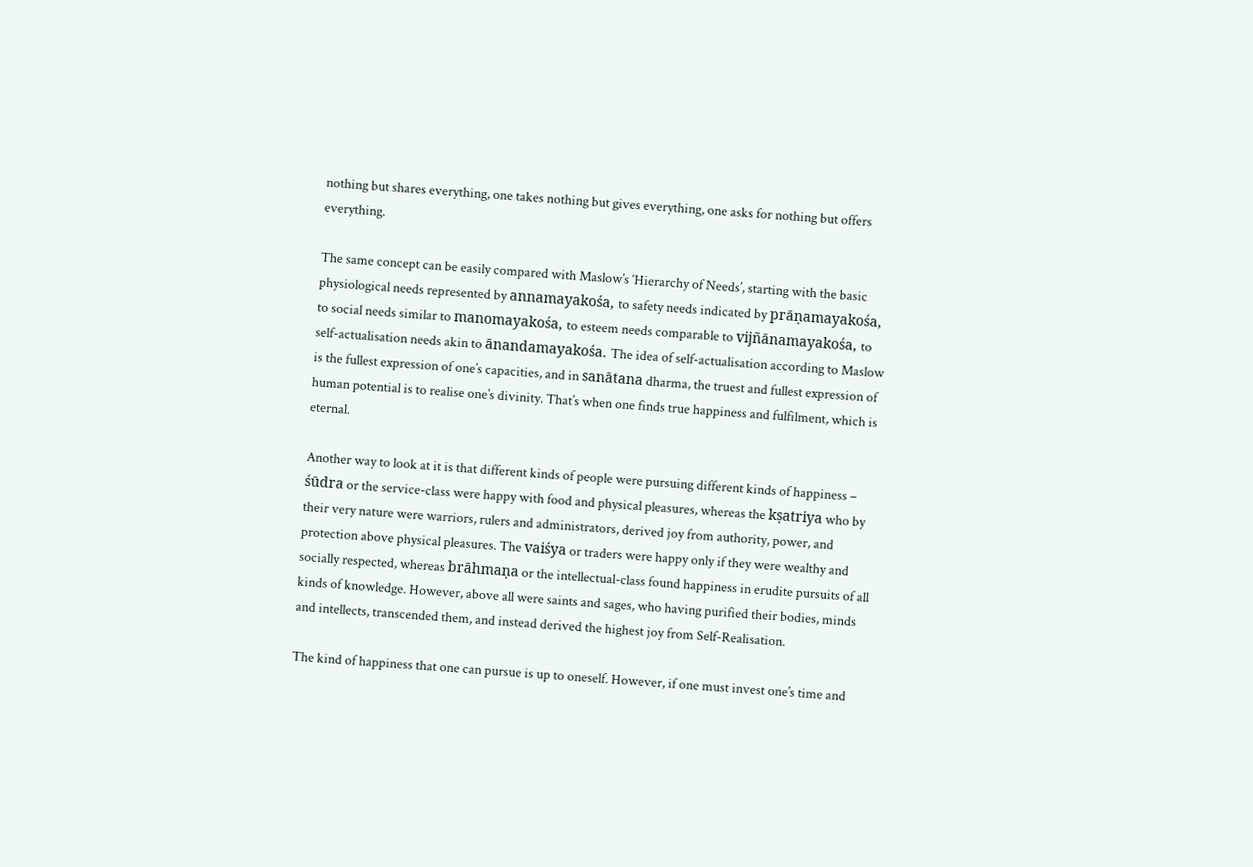nothing but shares everything, one takes nothing but gives everything, one asks for nothing but offers everything.

The same concept can be easily compared with Maslow’s ‘Hierarchy of Needs’, starting with the basic physiological needs represented by annamayakośa, to safety needs indicated by prāṇamayakośa, to social needs similar to manomayakośa, to esteem needs comparable to vijñānamayakośa, to self-actualisation needs akin to ānandamayakośa. The idea of self-actualisation according to Maslow is the fullest expression of one’s capacities, and in sanātana dharma, the truest and fullest expression of human potential is to realise one’s divinity. That’s when one finds true happiness and fulfilment, which is eternal.

Another way to look at it is that different kinds of people were pursuing different kinds of happiness – śūdra or the service-class were happy with food and physical pleasures, whereas the kṣatriya who by their very nature were warriors, rulers and administrators, derived joy from authority, power, and protection above physical pleasures. The vaiśya or traders were happy only if they were wealthy and socially respected, whereas brāhmaṇa or the intellectual-class found happiness in erudite pursuits of all kinds of knowledge. However, above all were saints and sages, who having purified their bodies, minds and intellects, transcended them, and instead derived the highest joy from Self-Realisation.

The kind of happiness that one can pursue is up to oneself. However, if one must invest one’s time and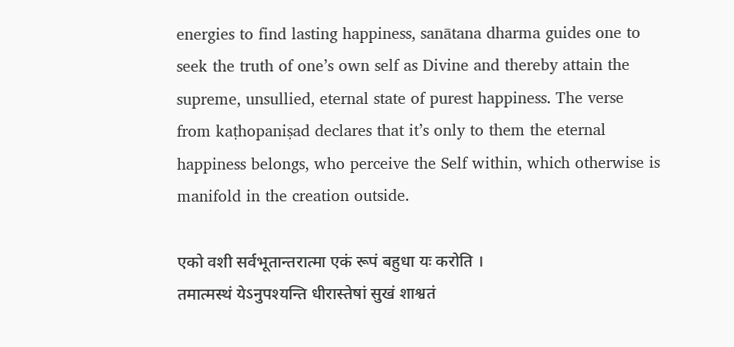energies to find lasting happiness, sanātana dharma guides one to seek the truth of one’s own self as Divine and thereby attain the supreme, unsullied, eternal state of purest happiness. The verse from kaṭhopaniṣad declares that it’s only to them the eternal happiness belongs, who perceive the Self within, which otherwise is manifold in the creation outside.

एको वशी सर्वभूतान्तरात्मा एकं रूपं बहुधा यः करोति ।
तमात्मस्थं येऽनुपश्यन्ति धीरास्तेषां सुखं शाश्वतं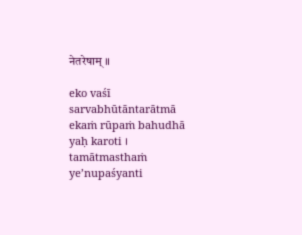नेतरेषाम् ॥

eko vaśī sarvabhūtāntarātmā ekaṁ rūpaṁ bahudhā yaḥ karoti ।
tamātmasthaṁ ye’nupaśyanti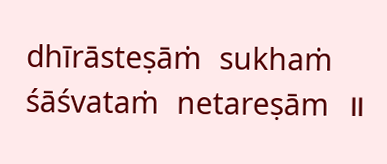dhīrāsteṣāṁ sukhaṁ śāśvataṁ netareṣām ॥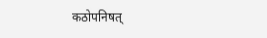कठोपनिषत्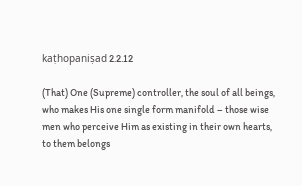kaṭhopaniṣad 2.2.12

(That) One (Supreme) controller, the soul of all beings, who makes His one single form manifold – those wise men who perceive Him as existing in their own hearts, to them belongs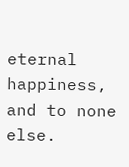eternal happiness, and to none else.